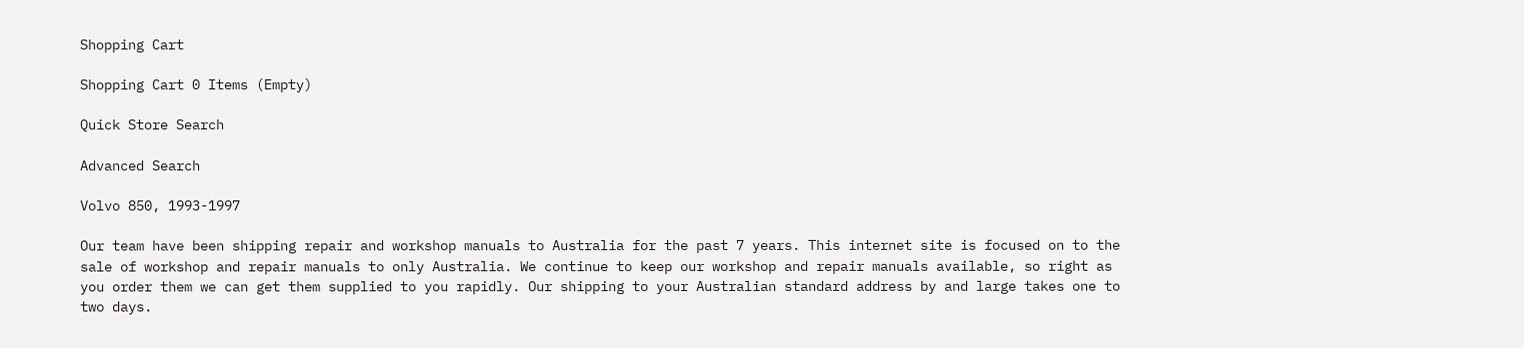Shopping Cart

Shopping Cart 0 Items (Empty)

Quick Store Search

Advanced Search

Volvo 850, 1993-1997

Our team have been shipping repair and workshop manuals to Australia for the past 7 years. This internet site is focused on to the sale of workshop and repair manuals to only Australia. We continue to keep our workshop and repair manuals available, so right as you order them we can get them supplied to you rapidly. Our shipping to your Australian standard address by and large takes one to two days.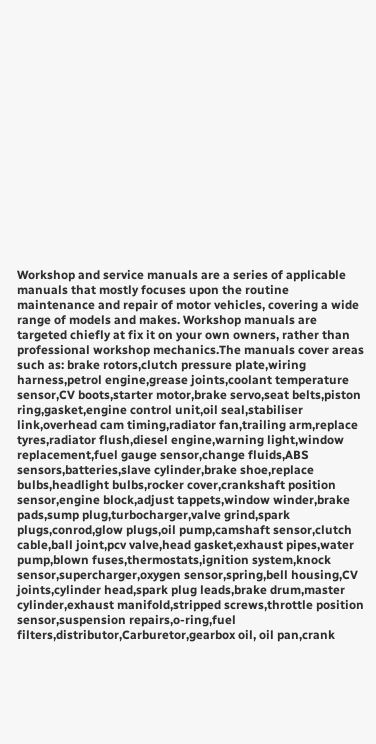Workshop and service manuals are a series of applicable manuals that mostly focuses upon the routine maintenance and repair of motor vehicles, covering a wide range of models and makes. Workshop manuals are targeted chiefly at fix it on your own owners, rather than professional workshop mechanics.The manuals cover areas such as: brake rotors,clutch pressure plate,wiring harness,petrol engine,grease joints,coolant temperature sensor,CV boots,starter motor,brake servo,seat belts,piston ring,gasket,engine control unit,oil seal,stabiliser link,overhead cam timing,radiator fan,trailing arm,replace tyres,radiator flush,diesel engine,warning light,window replacement,fuel gauge sensor,change fluids,ABS sensors,batteries,slave cylinder,brake shoe,replace bulbs,headlight bulbs,rocker cover,crankshaft position sensor,engine block,adjust tappets,window winder,brake pads,sump plug,turbocharger,valve grind,spark plugs,conrod,glow plugs,oil pump,camshaft sensor,clutch cable,ball joint,pcv valve,head gasket,exhaust pipes,water pump,blown fuses,thermostats,ignition system,knock sensor,supercharger,oxygen sensor,spring,bell housing,CV joints,cylinder head,spark plug leads,brake drum,master cylinder,exhaust manifold,stripped screws,throttle position sensor,suspension repairs,o-ring,fuel filters,distributor,Carburetor,gearbox oil, oil pan,crank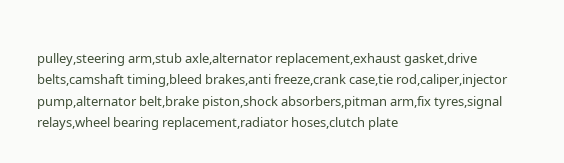pulley,steering arm,stub axle,alternator replacement,exhaust gasket,drive belts,camshaft timing,bleed brakes,anti freeze,crank case,tie rod,caliper,injector pump,alternator belt,brake piston,shock absorbers,pitman arm,fix tyres,signal relays,wheel bearing replacement,radiator hoses,clutch plate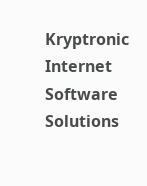Kryptronic Internet Software Solutions